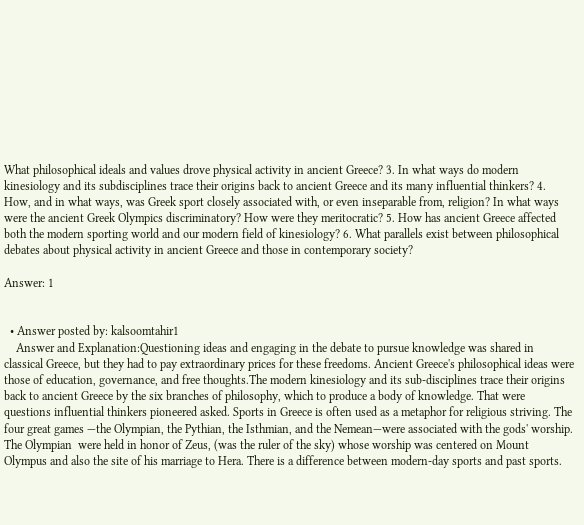What philosophical ideals and values drove physical activity in ancient Greece? 3. In what ways do modern kinesiology and its subdisciplines trace their origins back to ancient Greece and its many influential thinkers? 4. How, and in what ways, was Greek sport closely associated with, or even inseparable from, religion? In what ways were the ancient Greek Olympics discriminatory? How were they meritocratic? 5. How has ancient Greece affected both the modern sporting world and our modern field of kinesiology? 6. What parallels exist between philosophical debates about physical activity in ancient Greece and those in contemporary society?

Answer: 1


  • Answer posted by: kalsoomtahir1
    Answer and Explanation:Questioning ideas and engaging in the debate to pursue knowledge was shared in classical Greece, but they had to pay extraordinary prices for these freedoms. Ancient Greece's philosophical ideas were those of education, governance, and free thoughts.The modern kinesiology and its sub-disciplines trace their origins back to ancient Greece by the six branches of philosophy, which to produce a body of knowledge. That were questions influential thinkers pioneered asked. Sports in Greece is often used as a metaphor for religious striving. The four great games —the Olympian, the Pythian, the Isthmian, and the Nemean—were associated with the gods' worship. The Olympian  were held in honor of Zeus, (was the ruler of the sky) whose worship was centered on Mount Olympus and also the site of his marriage to Hera. There is a difference between modern-day sports and past sports.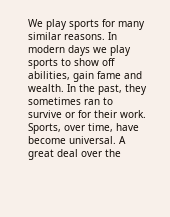We play sports for many similar reasons. In modern days we play sports to show off abilities, gain fame and wealth. In the past, they sometimes ran to survive or for their work. Sports, over time, have become universal. A great deal over the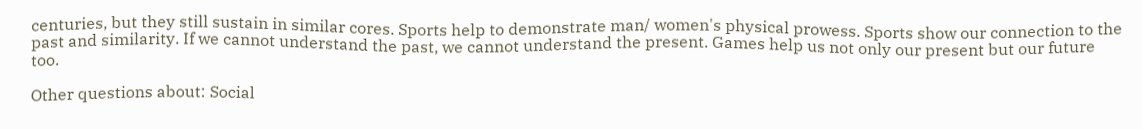centuries, but they still sustain in similar cores. Sports help to demonstrate man/ women's physical prowess. Sports show our connection to the past and similarity. If we cannot understand the past, we cannot understand the present. Games help us not only our present but our future too.

Other questions about: Social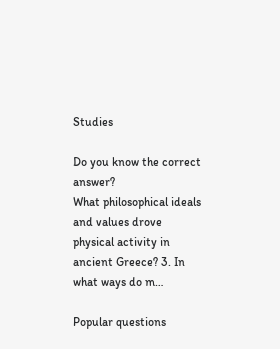Studies

Do you know the correct answer?
What philosophical ideals and values drove physical activity in ancient Greece? 3. In what ways do m…

Popular questions